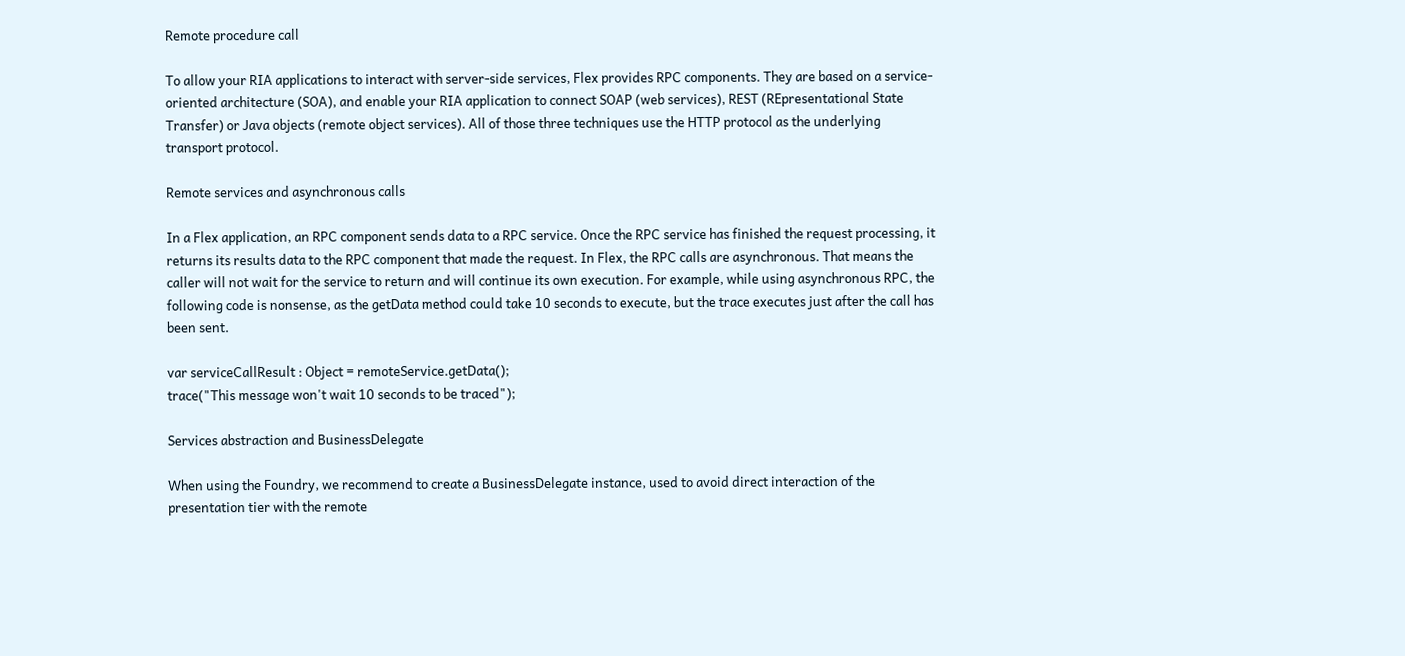Remote procedure call

To allow your RIA applications to interact with server-side services, Flex provides RPC components. They are based on a service-oriented architecture (SOA), and enable your RIA application to connect SOAP (web services), REST (REpresentational State Transfer) or Java objects (remote object services). All of those three techniques use the HTTP protocol as the underlying transport protocol.

Remote services and asynchronous calls

In a Flex application, an RPC component sends data to a RPC service. Once the RPC service has finished the request processing, it returns its results data to the RPC component that made the request. In Flex, the RPC calls are asynchronous. That means the caller will not wait for the service to return and will continue its own execution. For example, while using asynchronous RPC, the following code is nonsense, as the getData method could take 10 seconds to execute, but the trace executes just after the call has been sent.

var serviceCallResult : Object = remoteService.getData();
trace("This message won't wait 10 seconds to be traced");

Services abstraction and BusinessDelegate

When using the Foundry, we recommend to create a BusinessDelegate instance, used to avoid direct interaction of the presentation tier with the remote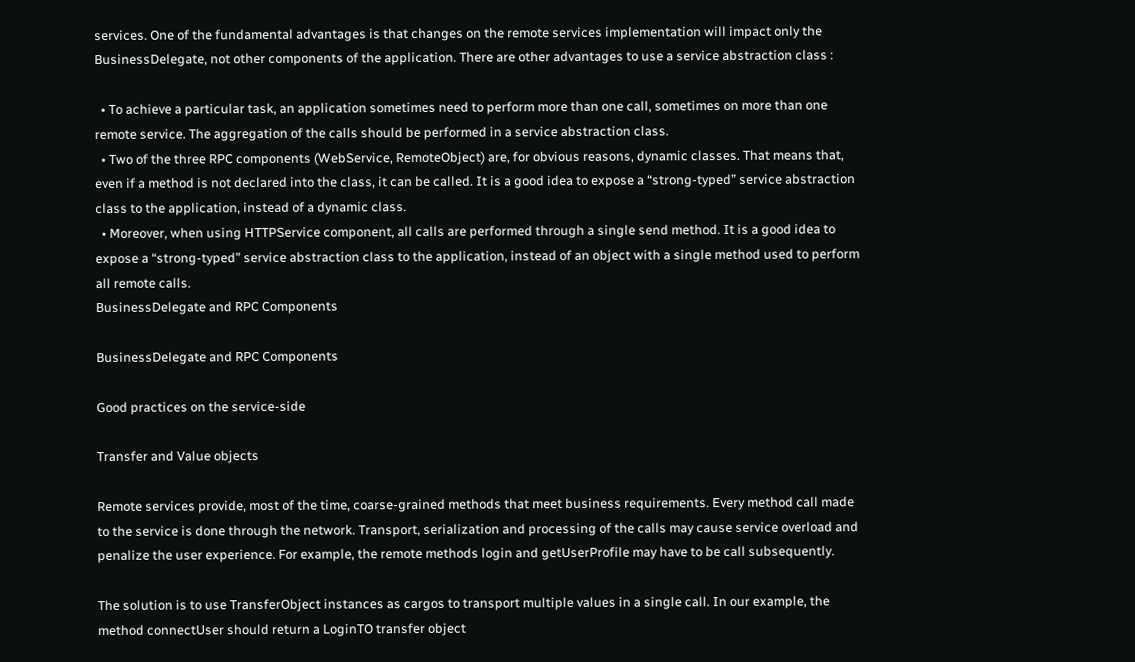services. One of the fundamental advantages is that changes on the remote services implementation will impact only the BusinessDelegate, not other components of the application. There are other advantages to use a service abstraction class :

  • To achieve a particular task, an application sometimes need to perform more than one call, sometimes on more than one remote service. The aggregation of the calls should be performed in a service abstraction class.
  • Two of the three RPC components (WebService, RemoteObject) are, for obvious reasons, dynamic classes. That means that, even if a method is not declared into the class, it can be called. It is a good idea to expose a “strong-typed” service abstraction class to the application, instead of a dynamic class.
  • Moreover, when using HTTPService component, all calls are performed through a single send method. It is a good idea to expose a “strong-typed” service abstraction class to the application, instead of an object with a single method used to perform all remote calls.
BusinessDelegate and RPC Components

BusinessDelegate and RPC Components

Good practices on the service-side

Transfer and Value objects

Remote services provide, most of the time, coarse-grained methods that meet business requirements. Every method call made to the service is done through the network. Transport, serialization and processing of the calls may cause service overload and penalize the user experience. For example, the remote methods login and getUserProfile may have to be call subsequently.

The solution is to use TransferObject instances as cargos to transport multiple values in a single call. In our example, the method connectUser should return a LoginTO transfer object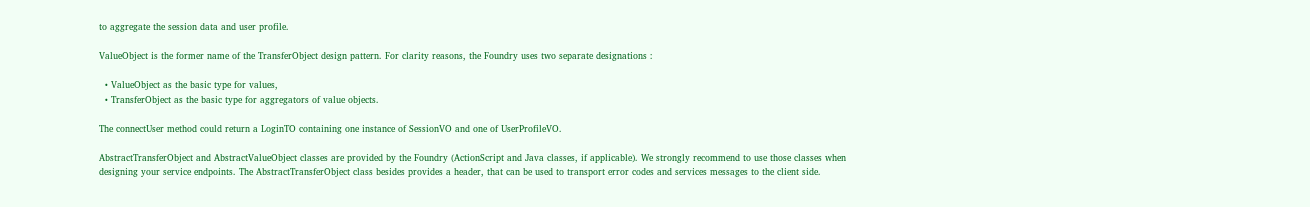to aggregate the session data and user profile.

ValueObject is the former name of the TransferObject design pattern. For clarity reasons, the Foundry uses two separate designations :

  • ValueObject as the basic type for values,
  • TransferObject as the basic type for aggregators of value objects.

The connectUser method could return a LoginTO containing one instance of SessionVO and one of UserProfileVO.

AbstractTransferObject and AbstractValueObject classes are provided by the Foundry (ActionScript and Java classes, if applicable). We strongly recommend to use those classes when designing your service endpoints. The AbstractTransferObject class besides provides a header, that can be used to transport error codes and services messages to the client side.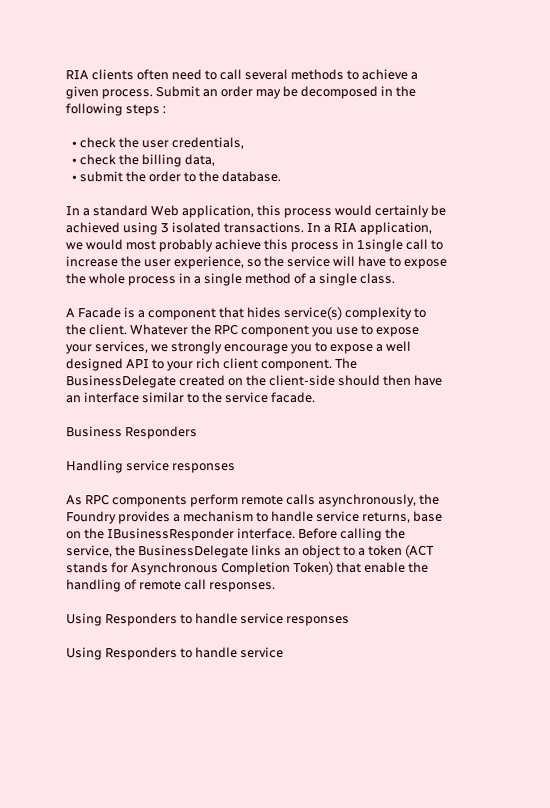RIA clients often need to call several methods to achieve a given process. Submit an order may be decomposed in the following steps :

  • check the user credentials,
  • check the billing data,
  • submit the order to the database.

In a standard Web application, this process would certainly be achieved using 3 isolated transactions. In a RIA application, we would most probably achieve this process in 1single call to increase the user experience, so the service will have to expose the whole process in a single method of a single class.

A Facade is a component that hides service(s) complexity to the client. Whatever the RPC component you use to expose your services, we strongly encourage you to expose a well designed API to your rich client component. The BusinessDelegate created on the client-side should then have an interface similar to the service facade.

Business Responders

Handling service responses

As RPC components perform remote calls asynchronously, the Foundry provides a mechanism to handle service returns, base on the IBusinessResponder interface. Before calling the service, the BusinessDelegate links an object to a token (ACT stands for Asynchronous Completion Token) that enable the handling of remote call responses.

Using Responders to handle service responses

Using Responders to handle service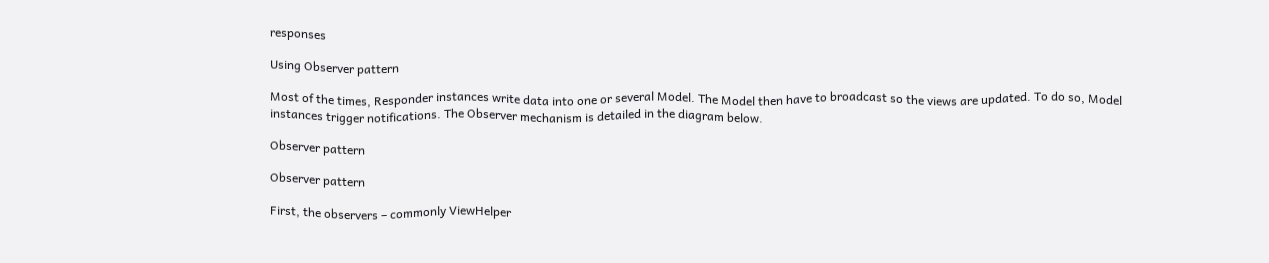responses

Using Observer pattern

Most of the times, Responder instances write data into one or several Model. The Model then have to broadcast so the views are updated. To do so, Model instances trigger notifications. The Observer mechanism is detailed in the diagram below.

Observer pattern

Observer pattern

First, the observers – commonly ViewHelper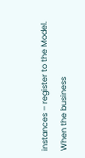instances – register to the Model. When the business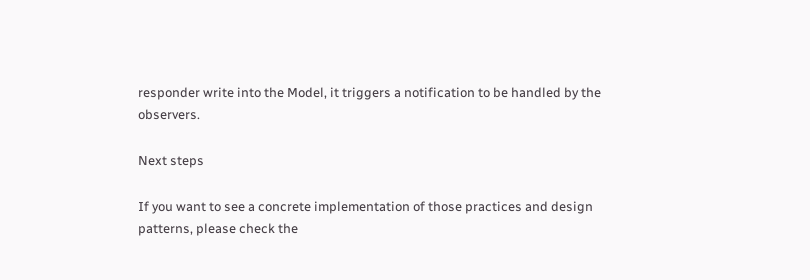responder write into the Model, it triggers a notification to be handled by the observers.

Next steps

If you want to see a concrete implementation of those practices and design patterns, please check the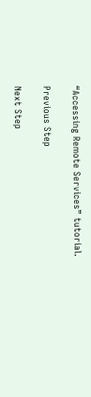“Accessing Remote Services” tutorial.

Previous Step

Next Step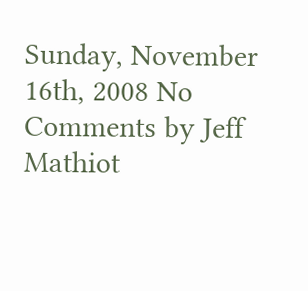Sunday, November 16th, 2008 No Comments by Jeff Mathiot